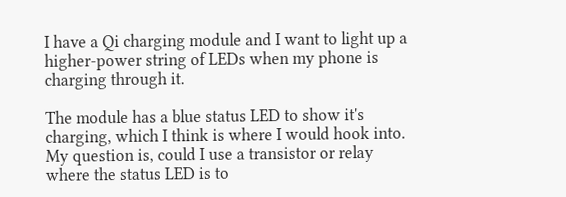I have a Qi charging module and I want to light up a higher-power string of LEDs when my phone is charging through it.

The module has a blue status LED to show it's charging, which I think is where I would hook into. My question is, could I use a transistor or relay where the status LED is to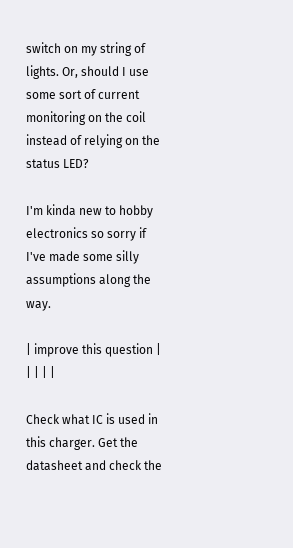switch on my string of lights. Or, should I use some sort of current monitoring on the coil instead of relying on the status LED?

I'm kinda new to hobby electronics so sorry if I've made some silly assumptions along the way.

| improve this question | | | | |

Check what IC is used in this charger. Get the datasheet and check the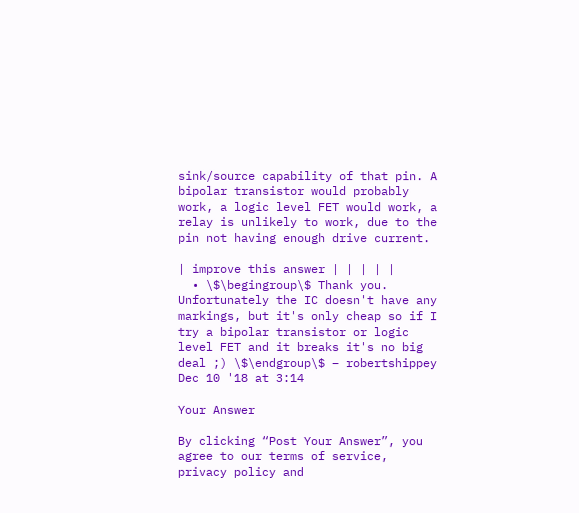sink/source capability of that pin. A bipolar transistor would probably work, a logic level FET would work, a relay is unlikely to work, due to the pin not having enough drive current.

| improve this answer | | | | |
  • \$\begingroup\$ Thank you. Unfortunately the IC doesn't have any markings, but it's only cheap so if I try a bipolar transistor or logic level FET and it breaks it's no big deal ;) \$\endgroup\$ – robertshippey Dec 10 '18 at 3:14

Your Answer

By clicking “Post Your Answer”, you agree to our terms of service, privacy policy and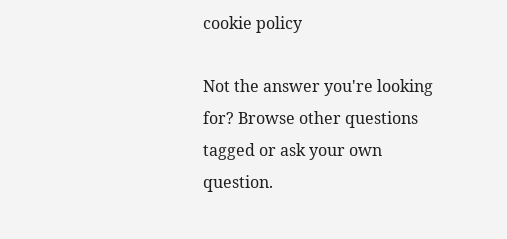cookie policy

Not the answer you're looking for? Browse other questions tagged or ask your own question.